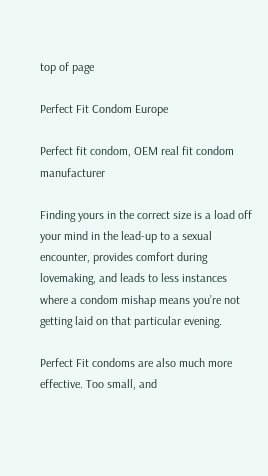top of page

Perfect Fit Condom Europe

Perfect fit condom, OEM real fit condom manufacturer

Finding yours in the correct size is a load off your mind in the lead-up to a sexual encounter, provides comfort during lovemaking, and leads to less instances where a condom mishap means you’re not getting laid on that particular evening.

Perfect Fit condoms are also much more effective. Too small, and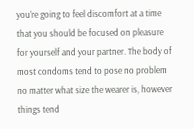you’re going to feel discomfort at a time that you should be focused on pleasure for yourself and your partner. The body of most condoms tend to pose no problem no matter what size the wearer is, however things tend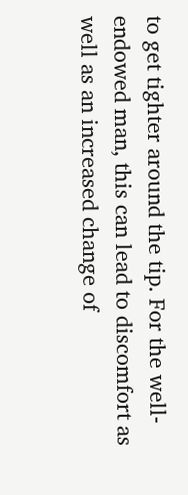to get tighter around the tip. For the well-endowed man, this can lead to discomfort as well as an increased change of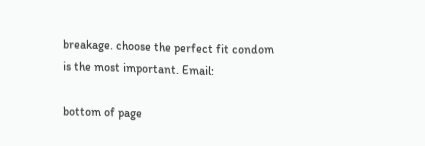breakage. choose the perfect fit condom is the most important. Email:

bottom of page